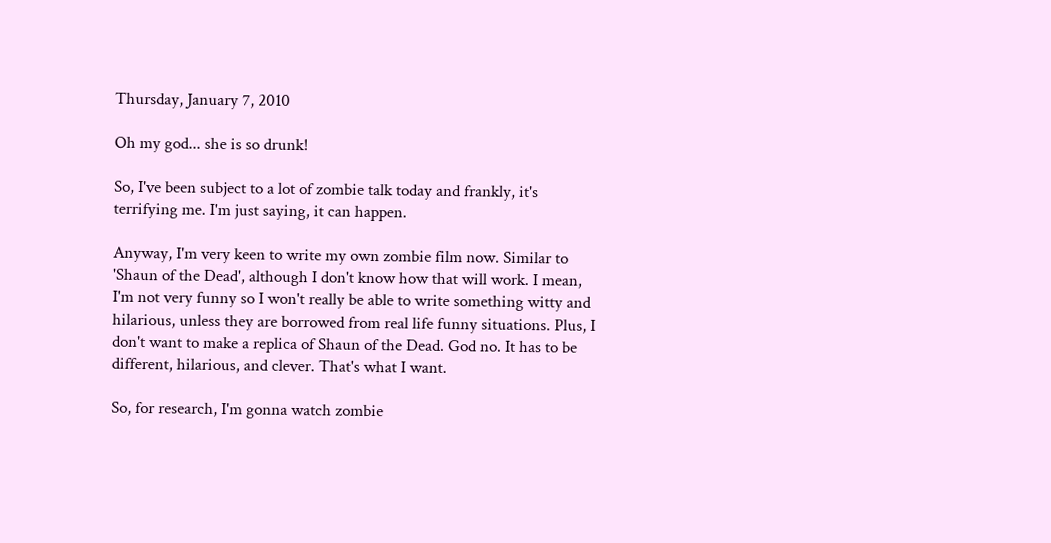Thursday, January 7, 2010

Oh my god... she is so drunk!

So, I've been subject to a lot of zombie talk today and frankly, it's terrifying me. I'm just saying, it can happen.

Anyway, I'm very keen to write my own zombie film now. Similar to 'Shaun of the Dead', although I don't know how that will work. I mean, I'm not very funny so I won't really be able to write something witty and hilarious, unless they are borrowed from real life funny situations. Plus, I don't want to make a replica of Shaun of the Dead. God no. It has to be different, hilarious, and clever. That's what I want.

So, for research, I'm gonna watch zombie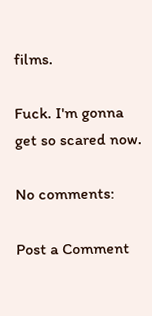films.

Fuck. I'm gonna get so scared now.

No comments:

Post a Comment